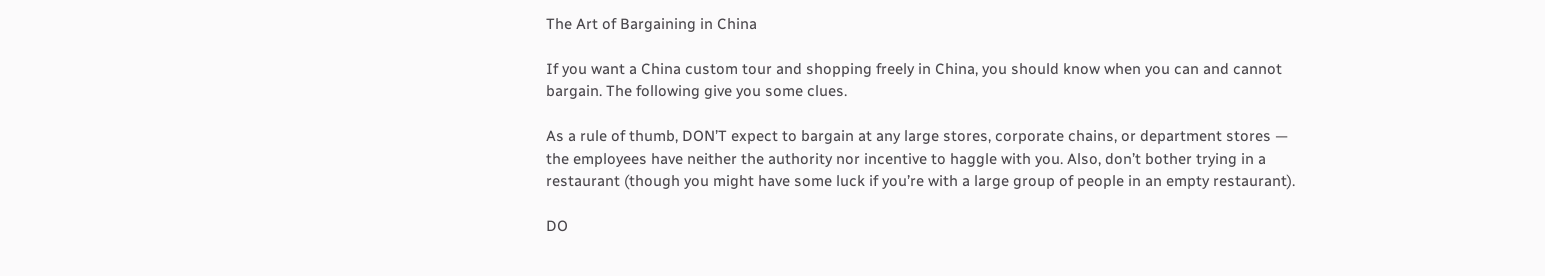The Art of Bargaining in China

If you want a China custom tour and shopping freely in China, you should know when you can and cannot bargain. The following give you some clues.

As a rule of thumb, DON’T expect to bargain at any large stores, corporate chains, or department stores — the employees have neither the authority nor incentive to haggle with you. Also, don’t bother trying in a restaurant (though you might have some luck if you’re with a large group of people in an empty restaurant).

DO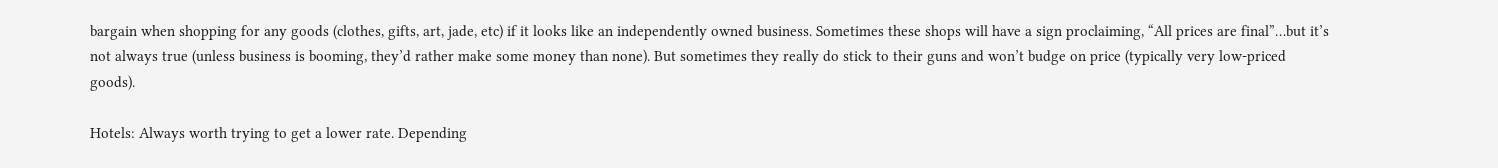bargain when shopping for any goods (clothes, gifts, art, jade, etc) if it looks like an independently owned business. Sometimes these shops will have a sign proclaiming, “All prices are final”…but it’s not always true (unless business is booming, they’d rather make some money than none). But sometimes they really do stick to their guns and won’t budge on price (typically very low-priced goods).

Hotels: Always worth trying to get a lower rate. Depending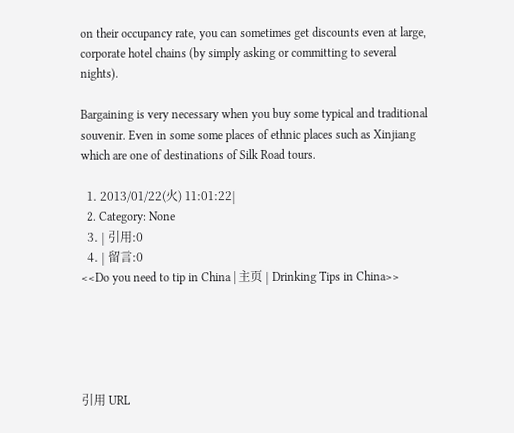on their occupancy rate, you can sometimes get discounts even at large, corporate hotel chains (by simply asking or committing to several nights).

Bargaining is very necessary when you buy some typical and traditional souvenir. Even in some some places of ethnic places such as Xinjiang which are one of destinations of Silk Road tours.

  1. 2013/01/22(火) 11:01:22|
  2. Category: None
  3. | 引用:0
  4. | 留言:0
<<Do you need to tip in China | 主页 | Drinking Tips in China>>





引用 URL